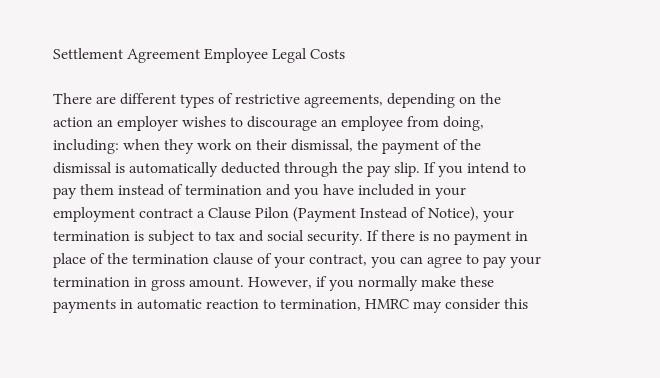Settlement Agreement Employee Legal Costs

There are different types of restrictive agreements, depending on the action an employer wishes to discourage an employee from doing, including: when they work on their dismissal, the payment of the dismissal is automatically deducted through the pay slip. If you intend to pay them instead of termination and you have included in your employment contract a Clause Pilon (Payment Instead of Notice), your termination is subject to tax and social security. If there is no payment in place of the termination clause of your contract, you can agree to pay your termination in gross amount. However, if you normally make these payments in automatic reaction to termination, HMRC may consider this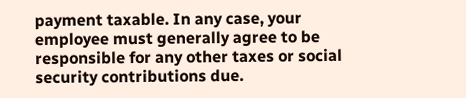payment taxable. In any case, your employee must generally agree to be responsible for any other taxes or social security contributions due.